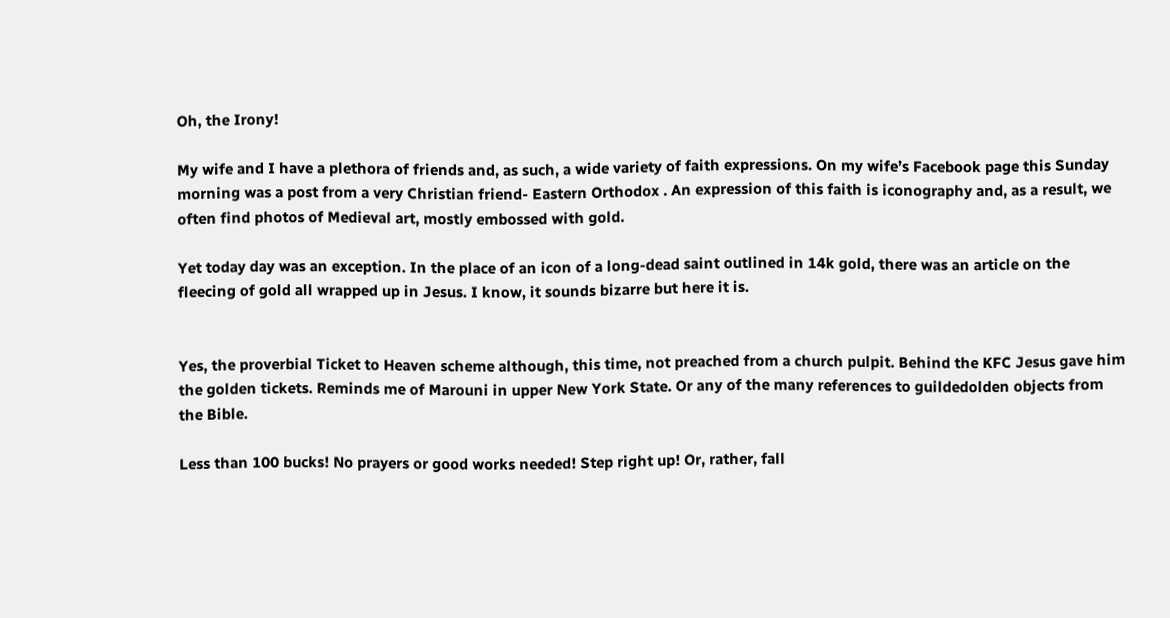Oh, the Irony!

My wife and I have a plethora of friends and, as such, a wide variety of faith expressions. On my wife’s Facebook page this Sunday morning was a post from a very Christian friend- Eastern Orthodox . An expression of this faith is iconography and, as a result, we often find photos of Medieval art, mostly embossed with gold.

Yet today day was an exception. In the place of an icon of a long-dead saint outlined in 14k gold, there was an article on the fleecing of gold all wrapped up in Jesus. I know, it sounds bizarre but here it is.


Yes, the proverbial Ticket to Heaven scheme although, this time, not preached from a church pulpit. Behind the KFC Jesus gave him the golden tickets. Reminds me of Marouni in upper New York State. Or any of the many references to guildedolden objects from the Bible.

Less than 100 bucks! No prayers or good works needed! Step right up! Or, rather, fall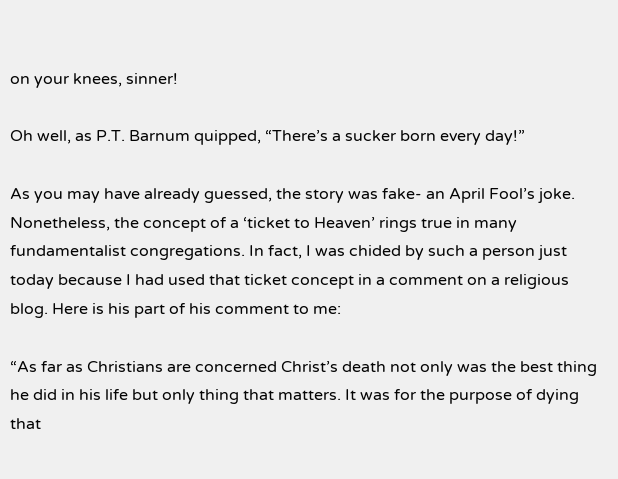on your knees, sinner!

Oh well, as P.T. Barnum quipped, “There’s a sucker born every day!”

As you may have already guessed, the story was fake- an April Fool’s joke. Nonetheless, the concept of a ‘ticket to Heaven’ rings true in many fundamentalist congregations. In fact, I was chided by such a person just today because I had used that ticket concept in a comment on a religious blog. Here is his part of his comment to me:

“As far as Christians are concerned Christ’s death not only was the best thing he did in his life but only thing that matters. It was for the purpose of dying that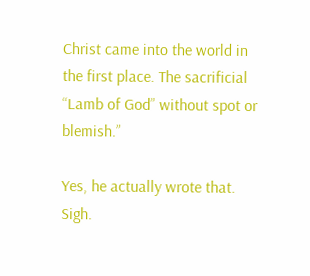Christ came into the world in the first place. The sacrificial “Lamb of God” without spot or blemish.”

Yes, he actually wrote that. Sigh.